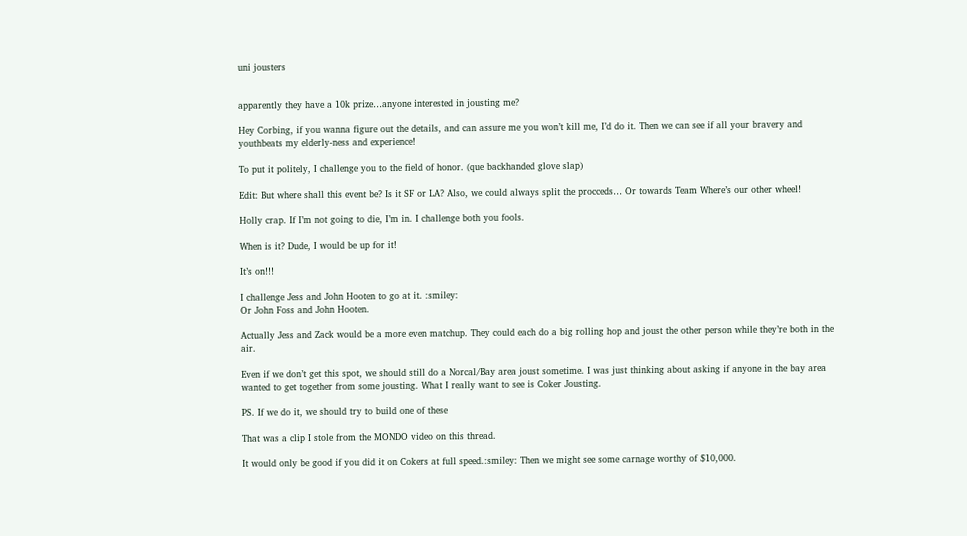uni jousters


apparently they have a 10k prize…anyone interested in jousting me?

Hey Corbing, if you wanna figure out the details, and can assure me you won’t kill me, I’d do it. Then we can see if all your bravery and youthbeats my elderly-ness and experience!

To put it politely, I challenge you to the field of honor. (que backhanded glove slap)

Edit: But where shall this event be? Is it SF or LA? Also, we could always split the procceds… Or towards Team Where’s our other wheel!

Holly crap. If I’m not going to die, I’m in. I challenge both you fools.

When is it? Dude, I would be up for it!

It’s on!!!

I challenge Jess and John Hooten to go at it. :smiley:
Or John Foss and John Hooten.

Actually Jess and Zack would be a more even matchup. They could each do a big rolling hop and joust the other person while they’re both in the air.

Even if we don’t get this spot, we should still do a Norcal/Bay area joust sometime. I was just thinking about asking if anyone in the bay area wanted to get together from some jousting. What I really want to see is Coker Jousting.

PS. If we do it, we should try to build one of these

That was a clip I stole from the MONDO video on this thread.

It would only be good if you did it on Cokers at full speed.:smiley: Then we might see some carnage worthy of $10,000.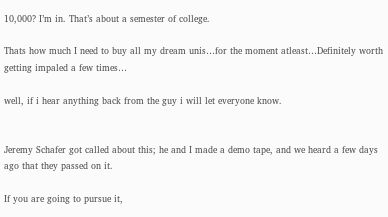10,000? I’m in. That’s about a semester of college.

Thats how much I need to buy all my dream unis…for the moment atleast…Definitely worth getting impaled a few times…

well, if i hear anything back from the guy i will let everyone know.


Jeremy Schafer got called about this; he and I made a demo tape, and we heard a few days ago that they passed on it.

If you are going to pursue it,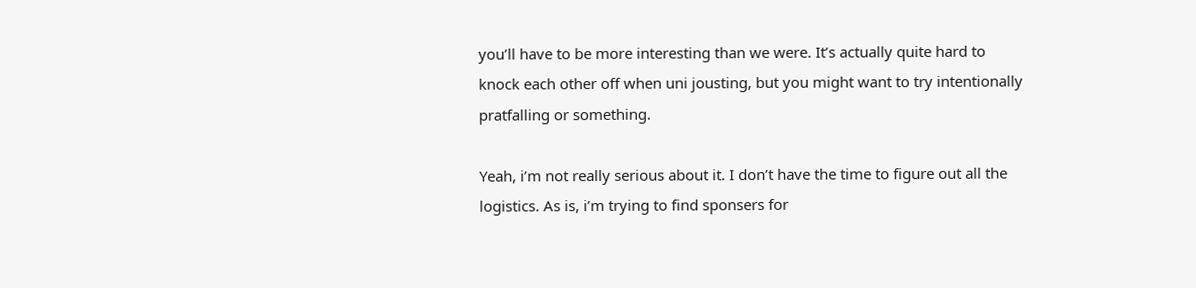you’ll have to be more interesting than we were. It’s actually quite hard to knock each other off when uni jousting, but you might want to try intentionally pratfalling or something.

Yeah, i’m not really serious about it. I don’t have the time to figure out all the logistics. As is, i’m trying to find sponsers for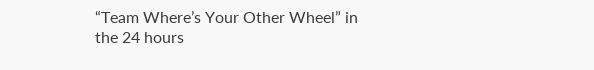“Team Where’s Your Other Wheel” in the 24 hours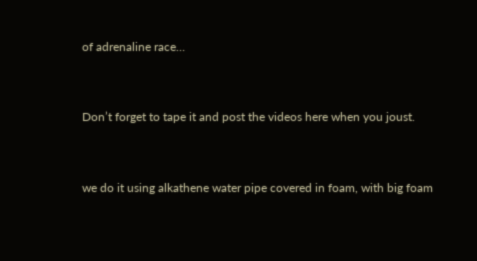of adrenaline race…


Don’t forget to tape it and post the videos here when you joust.


we do it using alkathene water pipe covered in foam, with big foam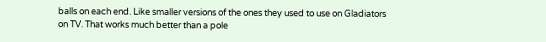balls on each end. Like smaller versions of the ones they used to use on Gladiators on TV. That works much better than a pole